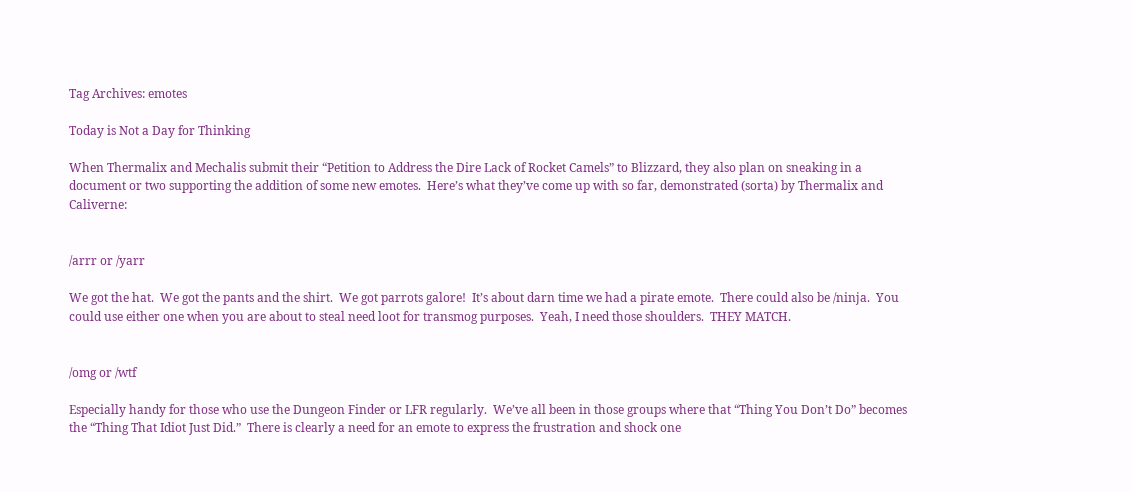Tag Archives: emotes

Today is Not a Day for Thinking

When Thermalix and Mechalis submit their “Petition to Address the Dire Lack of Rocket Camels” to Blizzard, they also plan on sneaking in a document or two supporting the addition of some new emotes.  Here’s what they’ve come up with so far, demonstrated (sorta) by Thermalix and Caliverne:


/arrr or /yarr

We got the hat.  We got the pants and the shirt.  We got parrots galore!  It’s about darn time we had a pirate emote.  There could also be /ninja.  You could use either one when you are about to steal need loot for transmog purposes.  Yeah, I need those shoulders.  THEY MATCH.


/omg or /wtf

Especially handy for those who use the Dungeon Finder or LFR regularly.  We’ve all been in those groups where that “Thing You Don’t Do” becomes the “Thing That Idiot Just Did.”  There is clearly a need for an emote to express the frustration and shock one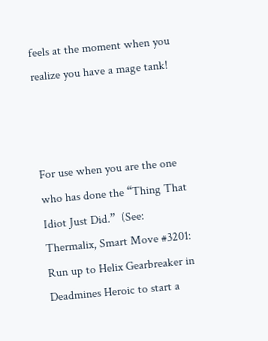feels at the moment when you realize you have a mage tank!



For use when you are the one who has done the “Thing That Idiot Just Did.”  (See: Thermalix, Smart Move #3201: Run up to Helix Gearbreaker in Deadmines Heroic to start a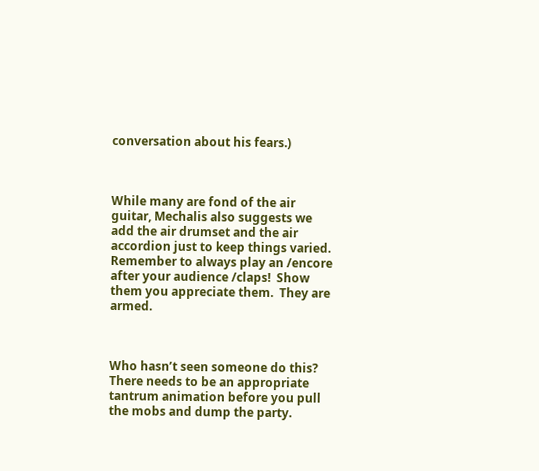conversation about his fears.)



While many are fond of the air guitar, Mechalis also suggests we add the air drumset and the air accordion just to keep things varied.  Remember to always play an /encore after your audience /claps!  Show them you appreciate them.  They are armed.



Who hasn’t seen someone do this?  There needs to be an appropriate tantrum animation before you pull the mobs and dump the party.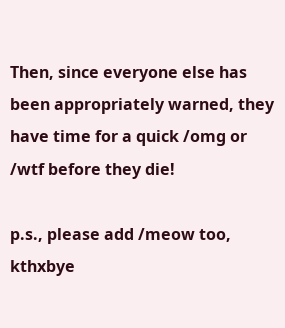Then, since everyone else has been appropriately warned, they have time for a quick /omg or /wtf before they die!

p.s., please add /meow too, kthxbye